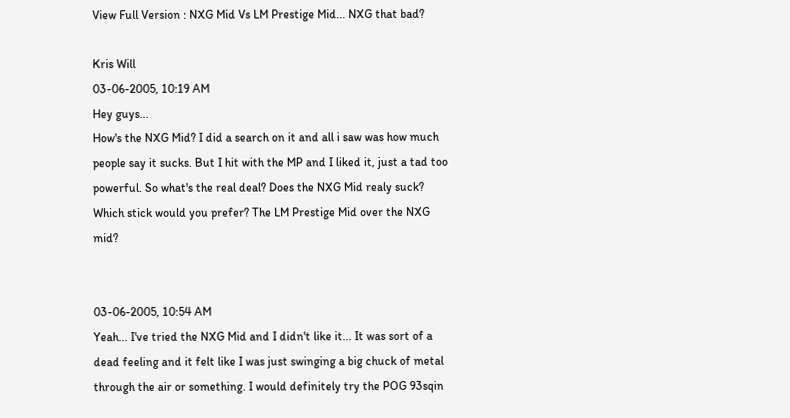View Full Version : NXG Mid Vs LM Prestige Mid... NXG that bad?

Kris Will
03-06-2005, 10:19 AM
Hey guys...
How's the NXG Mid? I did a search on it and all i saw was how much people say it sucks. But I hit with the MP and I liked it, just a tad too powerful. So what's the real deal? Does the NXG Mid realy suck? Which stick would you prefer? The LM Prestige Mid over the NXG mid?


03-06-2005, 10:54 AM
Yeah... I've tried the NXG Mid and I didn't like it... It was sort of a dead feeling and it felt like I was just swinging a big chuck of metal through the air or something. I would definitely try the POG 93sqin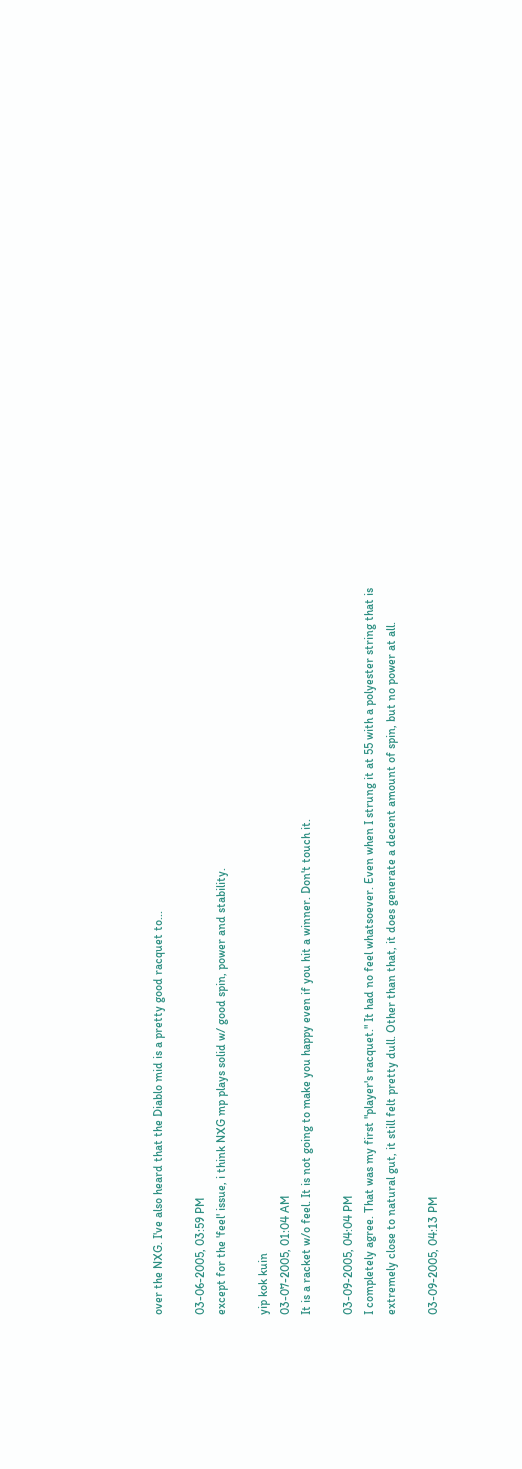over the NXG. I've also heard that the Diablo mid is a pretty good racquet to...

03-06-2005, 03:59 PM
except for the 'feel' issue, i think NXG mp plays solid w/ good spin, power and stability.

yip kok kuin
03-07-2005, 01:04 AM
It is a racket w/o feel. It is not going to make you happy even if you hit a winner. Don't touch it.

03-09-2005, 04:04 PM
I completely agree. That was my first "player's racquet." It had no feel whatsoever. Even when I strung it at 55 with a polyester string that is extremely close to natural gut, it still felt pretty dull. Other than that, it does generate a decent amount of spin, but no power at all.

03-09-2005, 04:13 PM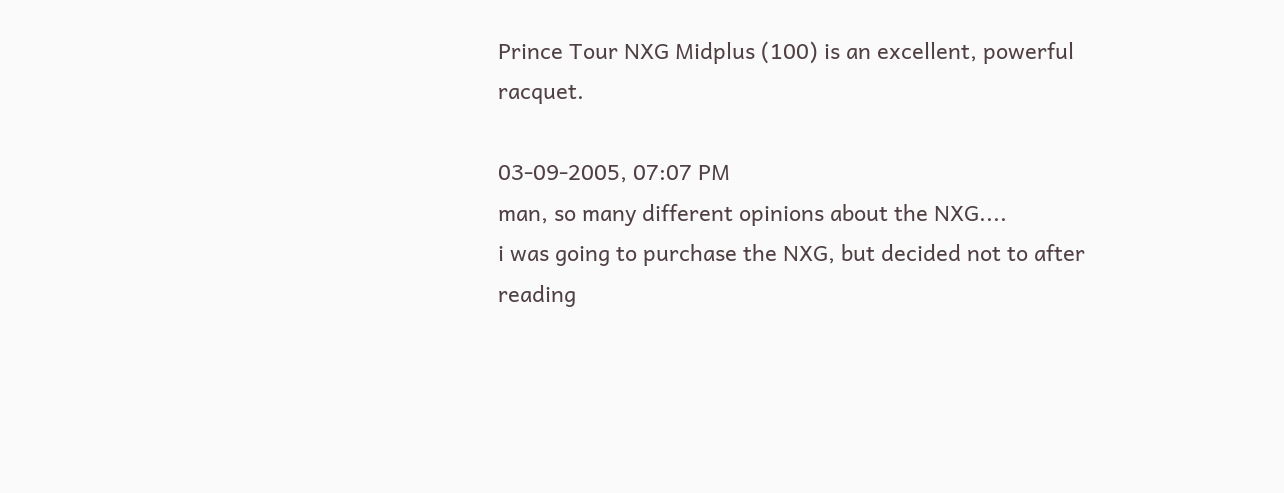Prince Tour NXG Midplus (100) is an excellent, powerful racquet.

03-09-2005, 07:07 PM
man, so many different opinions about the NXG....
i was going to purchase the NXG, but decided not to after reading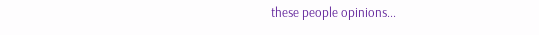these people opinions...